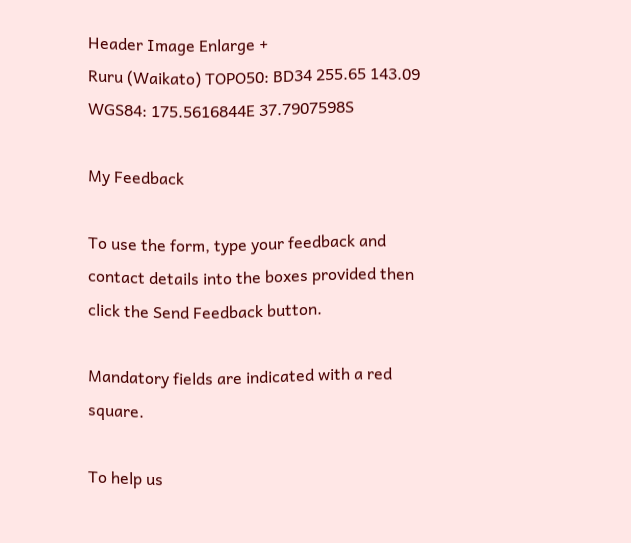Header Image Enlarge +
Ruru (Waikato) TOPO50: BD34 255.65 143.09 WGS84: 175.5616844E 37.7907598S

My Feedback

To use the form, type your feedback and contact details into the boxes provided then click the Send Feedback button.

Mandatory fields are indicated with a red square.

To help us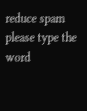reduce spam please type the word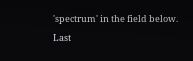'spectrum' in the field below.
Last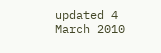updated 4 March 2010